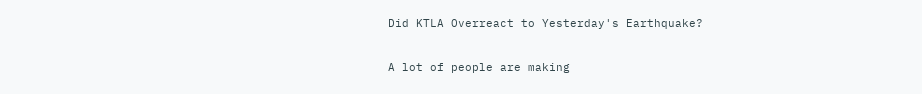Did KTLA Overreact to Yesterday's Earthquake?

A lot of people are making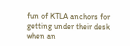fun of KTLA anchors for getting under their desk when an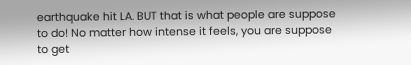earthquake hit LA. BUT that is what people are suppose to do! No matter how intense it feels, you are suppose to get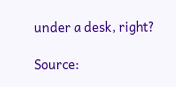under a desk, right?

Source: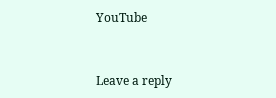YouTube


Leave a reply